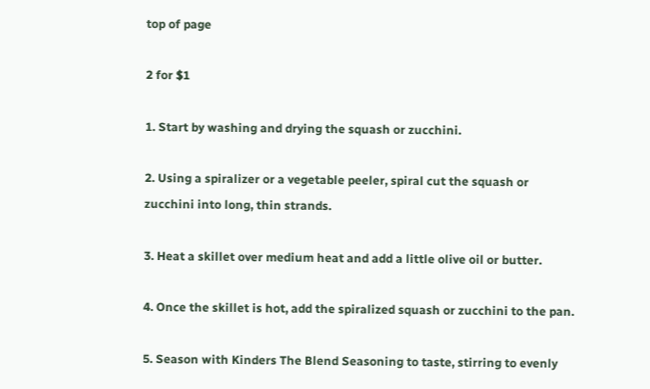top of page

2 for $1

1. Start by washing and drying the squash or zucchini.

2. Using a spiralizer or a vegetable peeler, spiral cut the squash or zucchini into long, thin strands.

3. Heat a skillet over medium heat and add a little olive oil or butter.

4. Once the skillet is hot, add the spiralized squash or zucchini to the pan.

5. Season with Kinders The Blend Seasoning to taste, stirring to evenly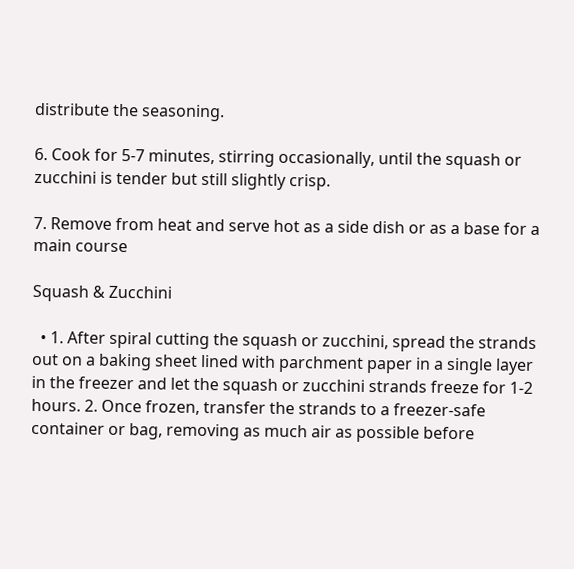distribute the seasoning.

6. Cook for 5-7 minutes, stirring occasionally, until the squash or zucchini is tender but still slightly crisp.

7. Remove from heat and serve hot as a side dish or as a base for a main course

Squash & Zucchini

  • 1. After spiral cutting the squash or zucchini, spread the strands out on a baking sheet lined with parchment paper in a single layer in the freezer and let the squash or zucchini strands freeze for 1-2 hours. 2. Once frozen, transfer the strands to a freezer-safe container or bag, removing as much air as possible before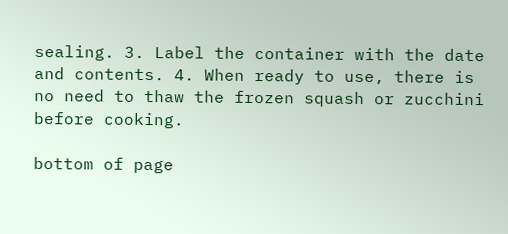sealing. 3. Label the container with the date and contents. 4. When ready to use, there is no need to thaw the frozen squash or zucchini before cooking.

bottom of page